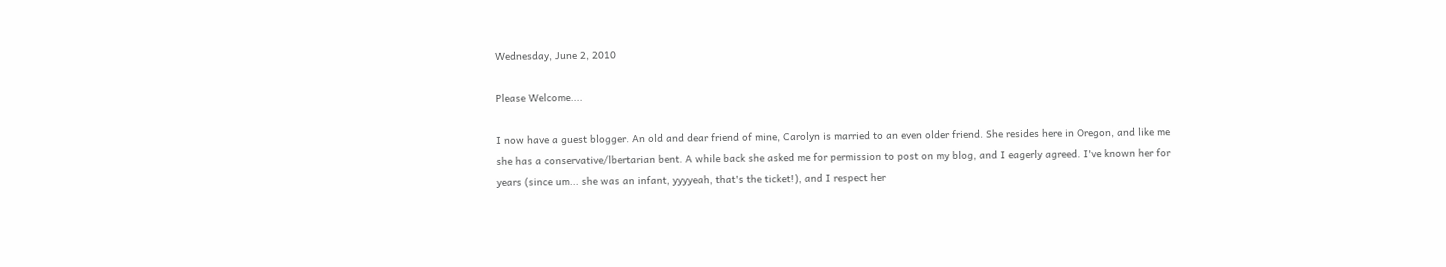Wednesday, June 2, 2010

Please Welcome....

I now have a guest blogger. An old and dear friend of mine, Carolyn is married to an even older friend. She resides here in Oregon, and like me she has a conservative/lbertarian bent. A while back she asked me for permission to post on my blog, and I eagerly agreed. I've known her for years (since um... she was an infant, yyyyeah, that's the ticket!), and I respect her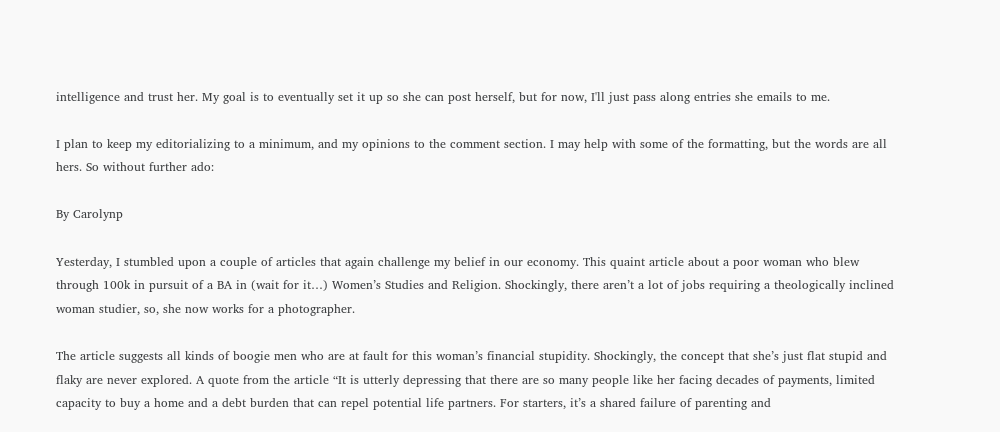intelligence and trust her. My goal is to eventually set it up so she can post herself, but for now, I'll just pass along entries she emails to me.

I plan to keep my editorializing to a minimum, and my opinions to the comment section. I may help with some of the formatting, but the words are all hers. So without further ado:

By Carolynp

Yesterday, I stumbled upon a couple of articles that again challenge my belief in our economy. This quaint article about a poor woman who blew through 100k in pursuit of a BA in (wait for it…) Women’s Studies and Religion. Shockingly, there aren’t a lot of jobs requiring a theologically inclined woman studier, so, she now works for a photographer.

The article suggests all kinds of boogie men who are at fault for this woman’s financial stupidity. Shockingly, the concept that she’s just flat stupid and flaky are never explored. A quote from the article “It is utterly depressing that there are so many people like her facing decades of payments, limited capacity to buy a home and a debt burden that can repel potential life partners. For starters, it’s a shared failure of parenting and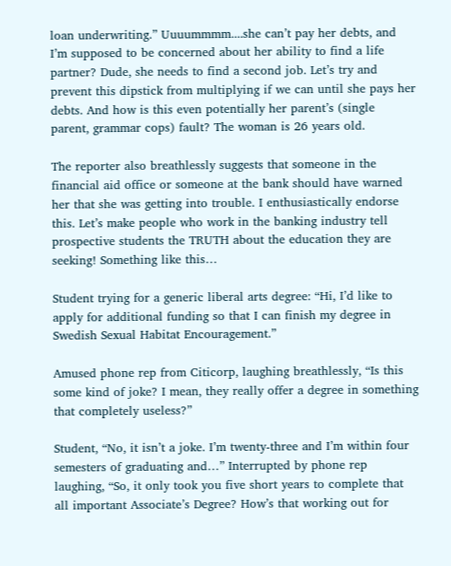loan underwriting.” Uuuummmm....she can’t pay her debts, and I’m supposed to be concerned about her ability to find a life partner? Dude, she needs to find a second job. Let’s try and prevent this dipstick from multiplying if we can until she pays her debts. And how is this even potentially her parent’s (single parent, grammar cops) fault? The woman is 26 years old.

The reporter also breathlessly suggests that someone in the financial aid office or someone at the bank should have warned her that she was getting into trouble. I enthusiastically endorse this. Let’s make people who work in the banking industry tell prospective students the TRUTH about the education they are seeking! Something like this…

Student trying for a generic liberal arts degree: “Hi, I’d like to apply for additional funding so that I can finish my degree in Swedish Sexual Habitat Encouragement.”

Amused phone rep from Citicorp, laughing breathlessly, “Is this some kind of joke? I mean, they really offer a degree in something that completely useless?”

Student, “No, it isn’t a joke. I’m twenty-three and I’m within four semesters of graduating and…” Interrupted by phone rep laughing, “So, it only took you five short years to complete that all important Associate’s Degree? How’s that working out for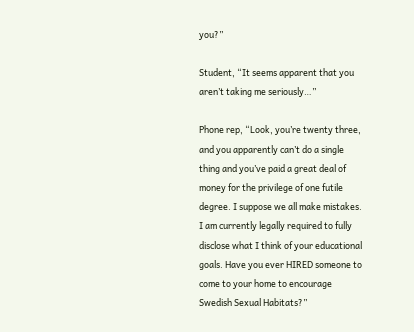you?”

Student, “It seems apparent that you aren’t taking me seriously…”

Phone rep, “Look, you’re twenty three, and you apparently can’t do a single thing and you’ve paid a great deal of money for the privilege of one futile degree. I suppose we all make mistakes. I am currently legally required to fully disclose what I think of your educational goals. Have you ever HIRED someone to come to your home to encourage Swedish Sexual Habitats?”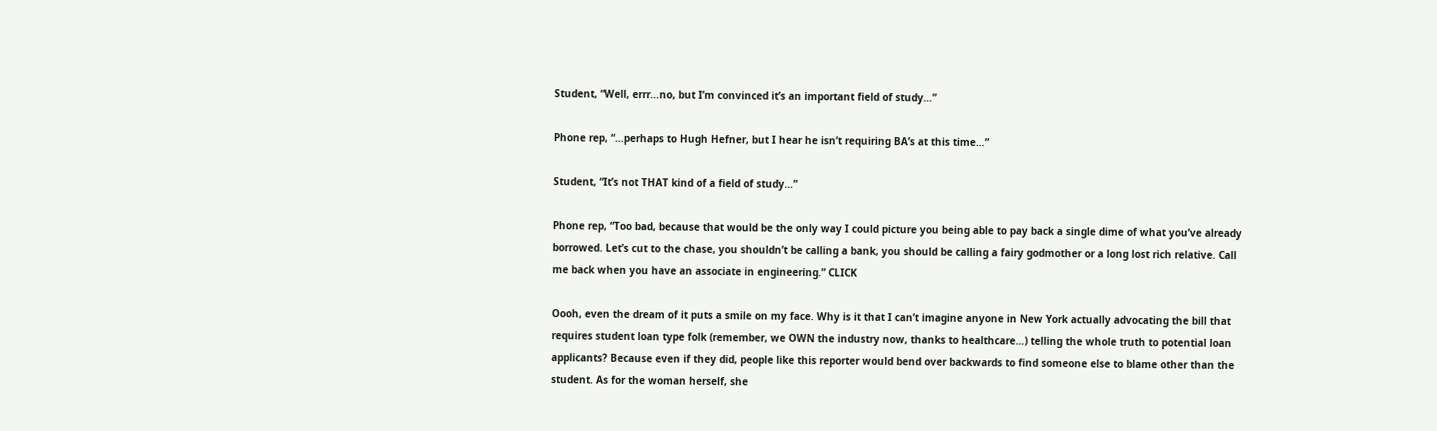Student, “Well, errr…no, but I’m convinced it’s an important field of study…”

Phone rep, “…perhaps to Hugh Hefner, but I hear he isn’t requiring BA’s at this time…”

Student, “It’s not THAT kind of a field of study…”

Phone rep, “Too bad, because that would be the only way I could picture you being able to pay back a single dime of what you’ve already borrowed. Let’s cut to the chase, you shouldn’t be calling a bank, you should be calling a fairy godmother or a long lost rich relative. Call me back when you have an associate in engineering.” CLICK

Oooh, even the dream of it puts a smile on my face. Why is it that I can’t imagine anyone in New York actually advocating the bill that requires student loan type folk (remember, we OWN the industry now, thanks to healthcare…) telling the whole truth to potential loan applicants? Because even if they did, people like this reporter would bend over backwards to find someone else to blame other than the student. As for the woman herself, she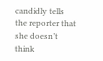candidly tells the reporter that she doesn’t think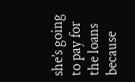she’s going to pay for the loans because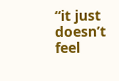“it just doesn’t feel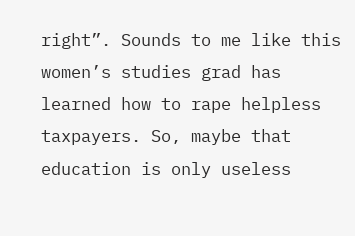right”. Sounds to me like this women’s studies grad has learned how to rape helpless taxpayers. So, maybe that education is only useless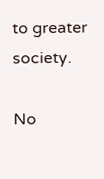to greater society.

No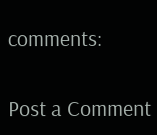comments:

Post a Comment